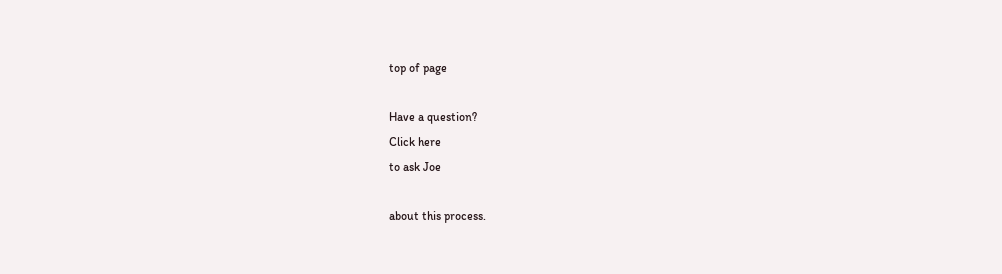top of page

Have a question?
Click here
to ask Joe

about this process.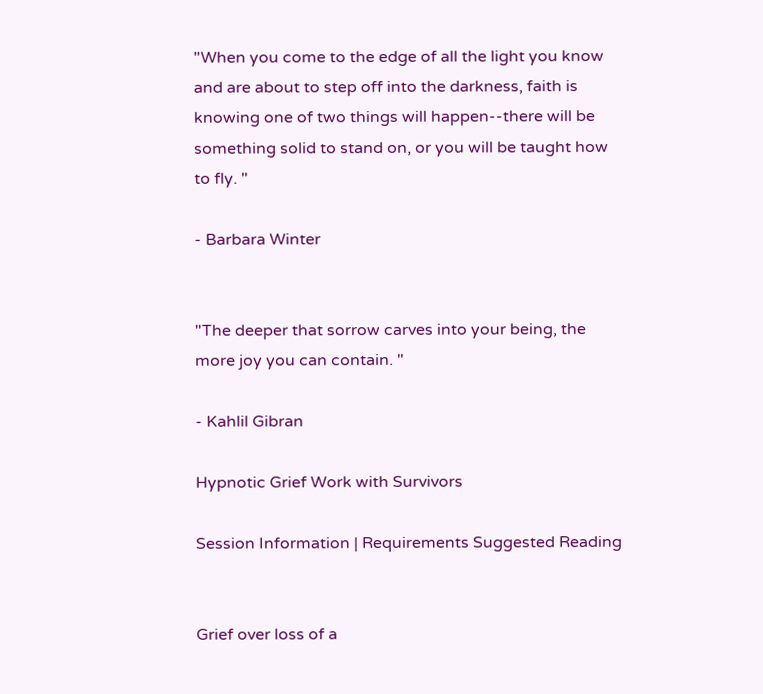"When you come to the edge of all the light you know and are about to step off into the darkness, faith is knowing one of two things will happen--there will be something solid to stand on, or you will be taught how to fly. "

- Barbara Winter


"The deeper that sorrow carves into your being, the more joy you can contain. "

- Kahlil Gibran

Hypnotic Grief Work with Survivors

Session Information | Requirements Suggested Reading


Grief over loss of a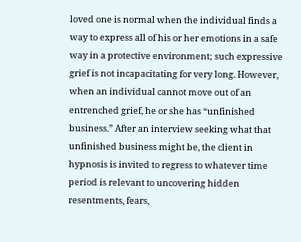loved one is normal when the individual finds a way to express all of his or her emotions in a safe way in a protective environment; such expressive grief is not incapacitating for very long. However, when an individual cannot move out of an entrenched grief, he or she has “unfinished business.” After an interview seeking what that unfinished business might be, the client in hypnosis is invited to regress to whatever time period is relevant to uncovering hidden resentments, fears,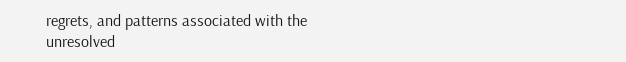regrets, and patterns associated with the unresolved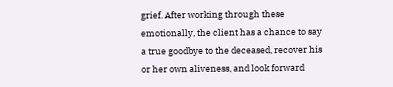grief. After working through these emotionally, the client has a chance to say a true goodbye to the deceased, recover his or her own aliveness, and look forward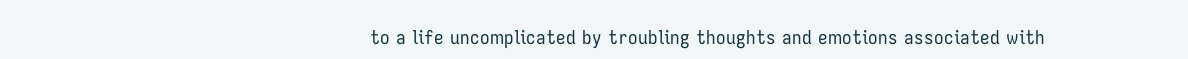to a life uncomplicated by troubling thoughts and emotions associated with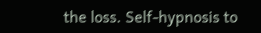the loss. Self-hypnosis to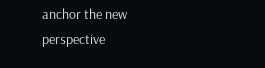anchor the new perspective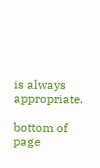is always appropriate.

bottom of page